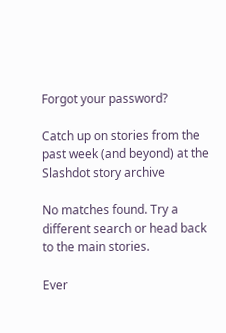Forgot your password?

Catch up on stories from the past week (and beyond) at the Slashdot story archive

No matches found. Try a different search or head back to the main stories.

Ever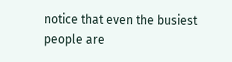notice that even the busiest people are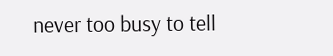never too busy to tell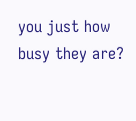you just how busy they are?